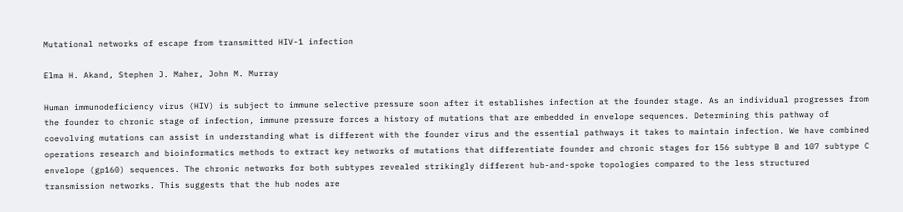Mutational networks of escape from transmitted HIV-1 infection

Elma H. Akand, Stephen J. Maher, John M. Murray

Human immunodeficiency virus (HIV) is subject to immune selective pressure soon after it establishes infection at the founder stage. As an individual progresses from the founder to chronic stage of infection, immune pressure forces a history of mutations that are embedded in envelope sequences. Determining this pathway of coevolving mutations can assist in understanding what is different with the founder virus and the essential pathways it takes to maintain infection. We have combined operations research and bioinformatics methods to extract key networks of mutations that differentiate founder and chronic stages for 156 subtype B and 107 subtype C envelope (gp160) sequences. The chronic networks for both subtypes revealed strikingly different hub-and-spoke topologies compared to the less structured transmission networks. This suggests that the hub nodes are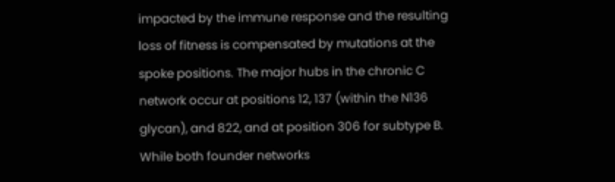impacted by the immune response and the resulting loss of fitness is compensated by mutations at the spoke positions. The major hubs in the chronic C network occur at positions 12, 137 (within the N136 glycan), and 822, and at position 306 for subtype B. While both founder networks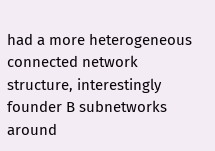had a more heterogeneous connected network structure, interestingly founder B subnetworks around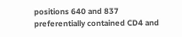positions 640 and 837 preferentially contained CD4 and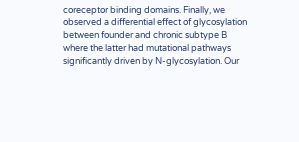coreceptor binding domains. Finally, we observed a differential effect of glycosylation between founder and chronic subtype B where the latter had mutational pathways significantly driven by N-glycosylation. Our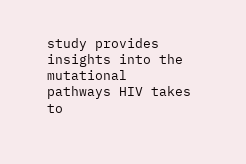study provides insights into the mutational pathways HIV takes to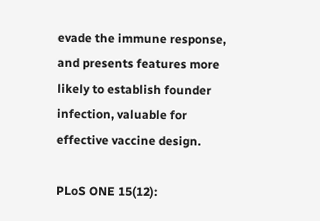evade the immune response, and presents features more likely to establish founder infection, valuable for effective vaccine design.

PLoS ONE 15(12):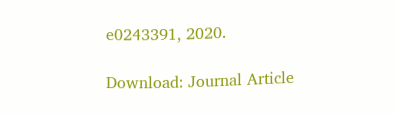e0243391, 2020.

Download: Journal Article